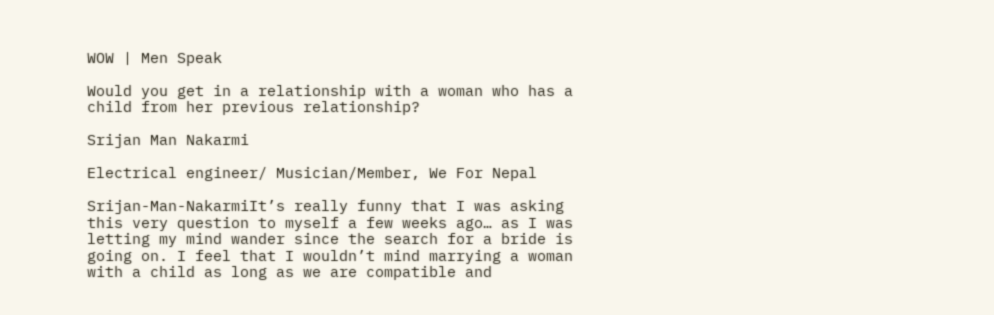WOW | Men Speak

Would you get in a relationship with a woman who has a child from her previous relationship?

Srijan Man Nakarmi

Electrical engineer/ Musician/Member, We For Nepal

Srijan-Man-NakarmiIt’s really funny that I was asking this very question to myself a few weeks ago… as I was letting my mind wander since the search for a bride is going on. I feel that I wouldn’t mind marrying a woman with a child as long as we are compatible and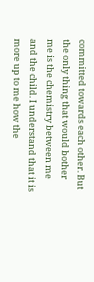committed towards each other. But the only thing that would bother me is the chemistry between me and the child. I understand that it is more up to me how the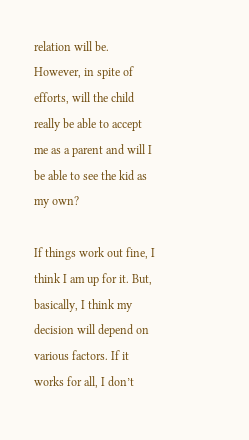relation will be. However, in spite of efforts, will the child really be able to accept me as a parent and will I be able to see the kid as my own?

If things work out fine, I think I am up for it. But, basically, I think my decision will depend on various factors. If it works for all, I don’t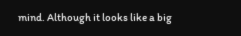mind. Although it looks like a big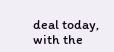deal today, with the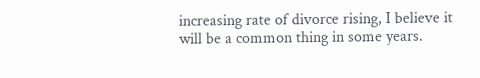increasing rate of divorce rising, I believe it will be a common thing in some years.